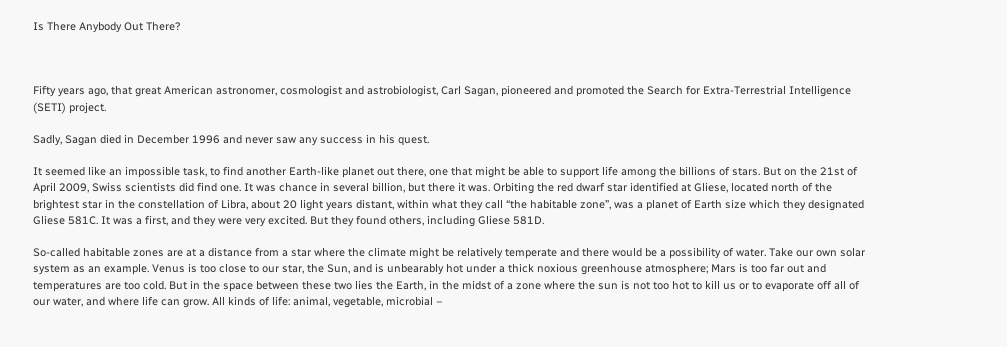Is There Anybody Out There?



Fifty years ago, that great American astronomer, cosmologist and astrobiologist, Carl Sagan, pioneered and promoted the Search for Extra-Terrestrial Intelligence (SETI) project.

Sadly, Sagan died in December 1996 and never saw any success in his quest.

It seemed like an impossible task, to find another Earth-like planet out there, one that might be able to support life among the billions of stars. But on the 21st of April 2009, Swiss scientists did find one. It was chance in several billion, but there it was. Orbiting the red dwarf star identified at Gliese, located north of the brightest star in the constellation of Libra, about 20 light years distant, within what they call “the habitable zone”, was a planet of Earth size which they designated Gliese 581C. It was a first, and they were very excited. But they found others, including Gliese 581D.

So-called habitable zones are at a distance from a star where the climate might be relatively temperate and there would be a possibility of water. Take our own solar system as an example. Venus is too close to our star, the Sun, and is unbearably hot under a thick noxious greenhouse atmosphere; Mars is too far out and temperatures are too cold. But in the space between these two lies the Earth, in the midst of a zone where the sun is not too hot to kill us or to evaporate off all of our water, and where life can grow. All kinds of life: animal, vegetable, microbial –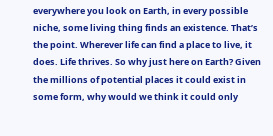everywhere you look on Earth, in every possible niche, some living thing finds an existence. That’s the point. Wherever life can find a place to live, it does. Life thrives. So why just here on Earth? Given the millions of potential places it could exist in some form, why would we think it could only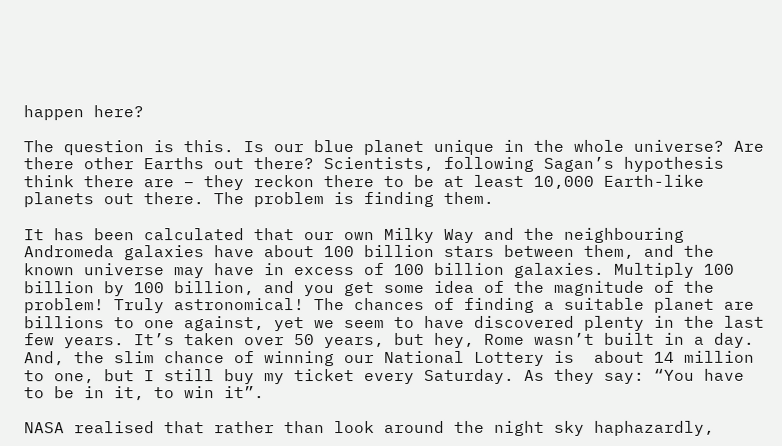happen here?

The question is this. Is our blue planet unique in the whole universe? Are there other Earths out there? Scientists, following Sagan’s hypothesis think there are – they reckon there to be at least 10,000 Earth-like planets out there. The problem is finding them.

It has been calculated that our own Milky Way and the neighbouring Andromeda galaxies have about 100 billion stars between them, and the known universe may have in excess of 100 billion galaxies. Multiply 100 billion by 100 billion, and you get some idea of the magnitude of the problem! Truly astronomical! The chances of finding a suitable planet are billions to one against, yet we seem to have discovered plenty in the last few years. It’s taken over 50 years, but hey, Rome wasn’t built in a day. And, the slim chance of winning our National Lottery is  about 14 million to one, but I still buy my ticket every Saturday. As they say: “You have to be in it, to win it”.

NASA realised that rather than look around the night sky haphazardly,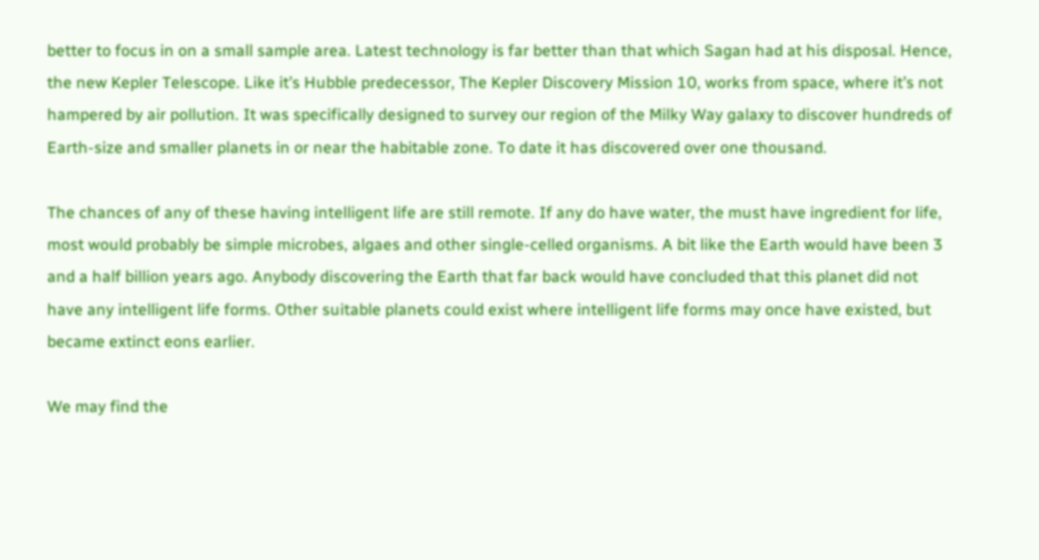better to focus in on a small sample area. Latest technology is far better than that which Sagan had at his disposal. Hence, the new Kepler Telescope. Like it’s Hubble predecessor, The Kepler Discovery Mission 10, works from space, where it’s not hampered by air pollution. It was specifically designed to survey our region of the Milky Way galaxy to discover hundreds of Earth-size and smaller planets in or near the habitable zone. To date it has discovered over one thousand.

The chances of any of these having intelligent life are still remote. If any do have water, the must have ingredient for life, most would probably be simple microbes, algaes and other single-celled organisms. A bit like the Earth would have been 3 and a half billion years ago. Anybody discovering the Earth that far back would have concluded that this planet did not have any intelligent life forms. Other suitable planets could exist where intelligent life forms may once have existed, but became extinct eons earlier.

We may find the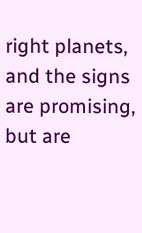right planets, and the signs are promising, but are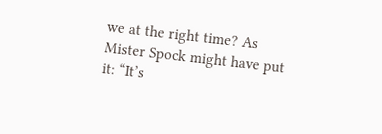we at the right time? As Mister Spock might have put it: “It’s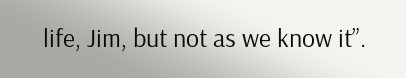life, Jim, but not as we know it”.